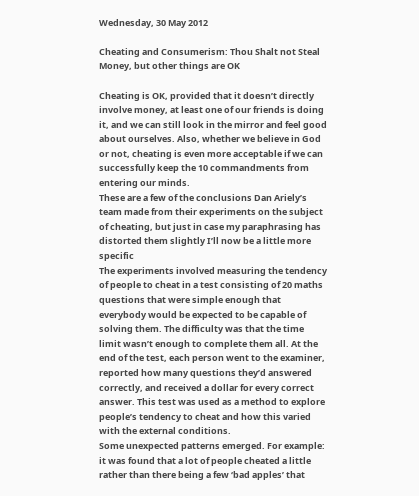Wednesday, 30 May 2012

Cheating and Consumerism: Thou Shalt not Steal Money, but other things are OK

Cheating is OK, provided that it doesn’t directly involve money, at least one of our friends is doing it, and we can still look in the mirror and feel good about ourselves. Also, whether we believe in God or not, cheating is even more acceptable if we can successfully keep the 10 commandments from entering our minds.
These are a few of the conclusions Dan Ariely’s team made from their experiments on the subject of cheating, but just in case my paraphrasing has distorted them slightly I’ll now be a little more specific
The experiments involved measuring the tendency of people to cheat in a test consisting of 20 maths questions that were simple enough that everybody would be expected to be capable of solving them. The difficulty was that the time limit wasn’t enough to complete them all. At the end of the test, each person went to the examiner, reported how many questions they’d answered correctly, and received a dollar for every correct answer. This test was used as a method to explore people’s tendency to cheat and how this varied with the external conditions.
Some unexpected patterns emerged. For example: it was found that a lot of people cheated a little rather than there being a few ‘bad apples’ that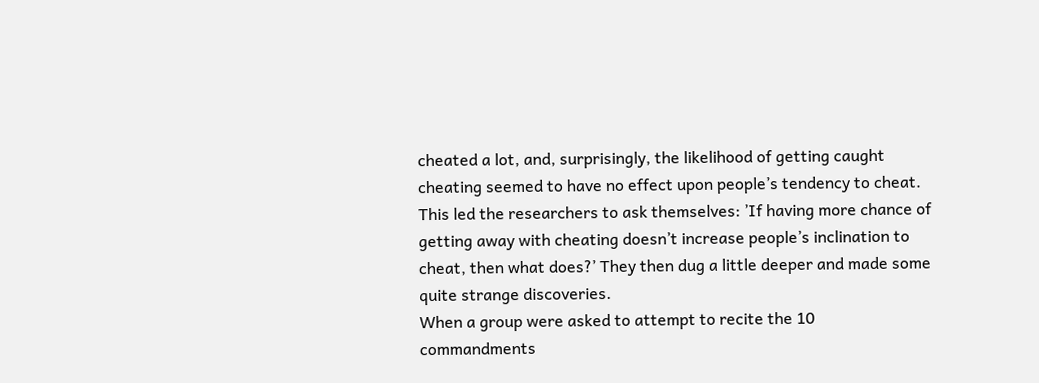cheated a lot, and, surprisingly, the likelihood of getting caught cheating seemed to have no effect upon people’s tendency to cheat.
This led the researchers to ask themselves: ’If having more chance of getting away with cheating doesn’t increase people’s inclination to cheat, then what does?’ They then dug a little deeper and made some quite strange discoveries.
When a group were asked to attempt to recite the 10 commandments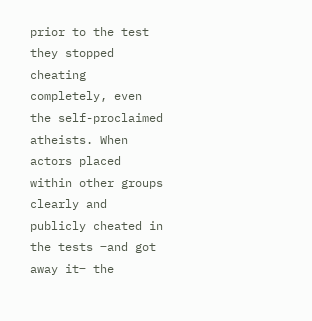prior to the test they stopped cheating completely, even the self-proclaimed atheists. When actors placed within other groups clearly and publicly cheated in the tests ‒and got away it‒ the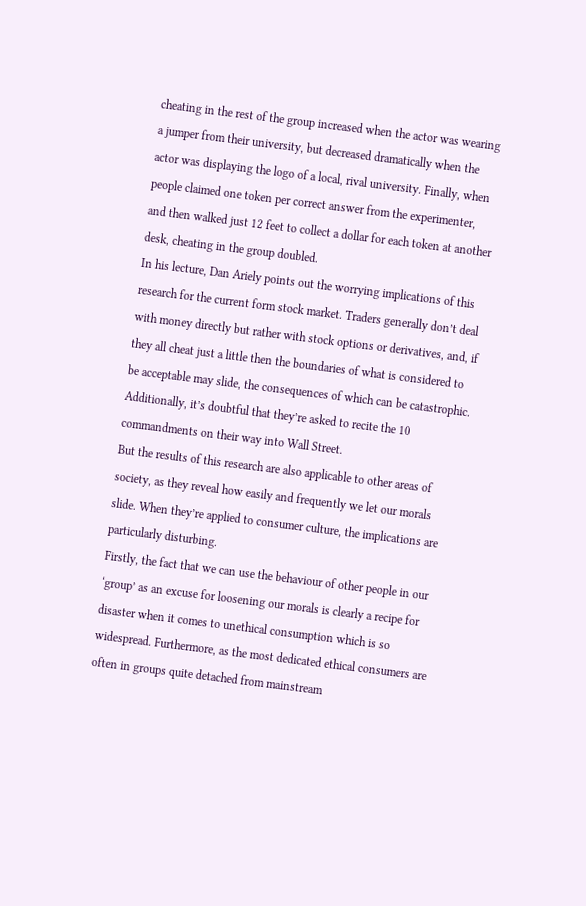cheating in the rest of the group increased when the actor was wearing a jumper from their university, but decreased dramatically when the actor was displaying the logo of a local, rival university. Finally, when people claimed one token per correct answer from the experimenter, and then walked just 12 feet to collect a dollar for each token at another desk, cheating in the group doubled.
In his lecture, Dan Ariely points out the worrying implications of this research for the current form stock market. Traders generally don’t deal with money directly but rather with stock options or derivatives, and, if they all cheat just a little then the boundaries of what is considered to be acceptable may slide, the consequences of which can be catastrophic. Additionally, it’s doubtful that they’re asked to recite the 10 commandments on their way into Wall Street.
But the results of this research are also applicable to other areas of society, as they reveal how easily and frequently we let our morals slide. When they’re applied to consumer culture, the implications are particularly disturbing.
Firstly, the fact that we can use the behaviour of other people in our ‘group’ as an excuse for loosening our morals is clearly a recipe for disaster when it comes to unethical consumption which is so widespread. Furthermore, as the most dedicated ethical consumers are often in groups quite detached from mainstream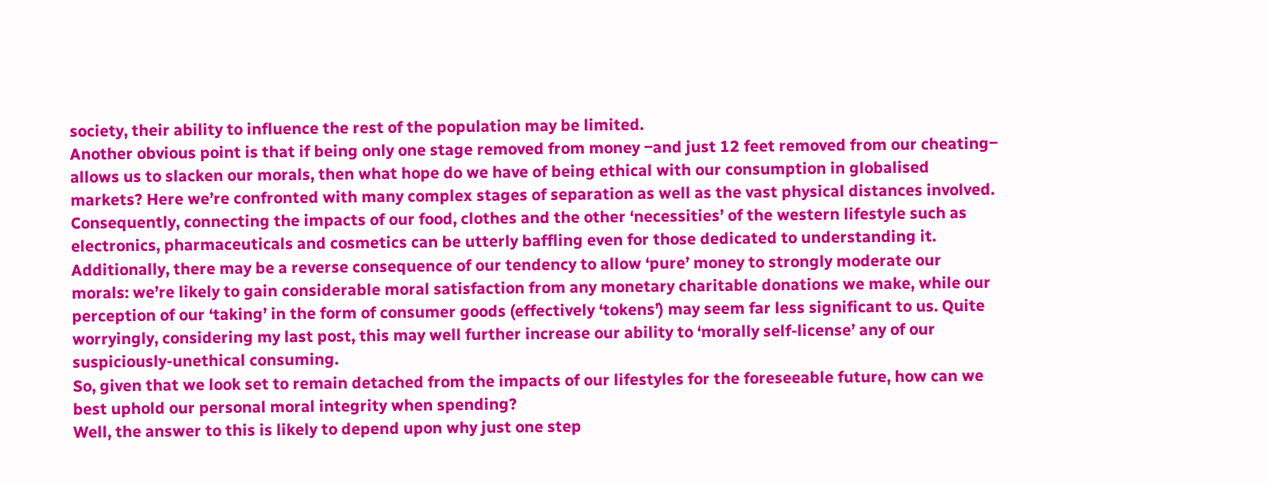society, their ability to influence the rest of the population may be limited.
Another obvious point is that if being only one stage removed from money ‒and just 12 feet removed from our cheating‒ allows us to slacken our morals, then what hope do we have of being ethical with our consumption in globalised markets? Here we’re confronted with many complex stages of separation as well as the vast physical distances involved. Consequently, connecting the impacts of our food, clothes and the other ‘necessities’ of the western lifestyle such as electronics, pharmaceuticals and cosmetics can be utterly baffling even for those dedicated to understanding it.
Additionally, there may be a reverse consequence of our tendency to allow ‘pure’ money to strongly moderate our morals: we’re likely to gain considerable moral satisfaction from any monetary charitable donations we make, while our perception of our ‘taking’ in the form of consumer goods (effectively ‘tokens’) may seem far less significant to us. Quite worryingly, considering my last post, this may well further increase our ability to ‘morally self-license’ any of our suspiciously-unethical consuming.
So, given that we look set to remain detached from the impacts of our lifestyles for the foreseeable future, how can we best uphold our personal moral integrity when spending?
Well, the answer to this is likely to depend upon why just one step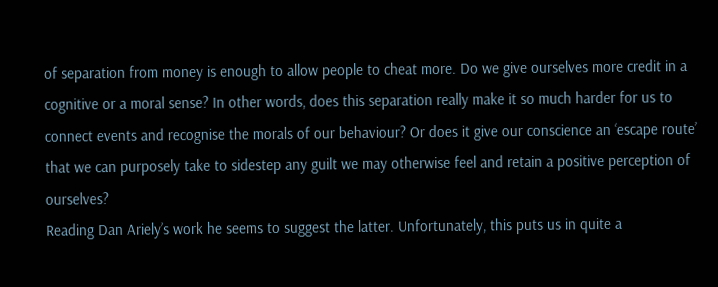of separation from money is enough to allow people to cheat more. Do we give ourselves more credit in a cognitive or a moral sense? In other words, does this separation really make it so much harder for us to connect events and recognise the morals of our behaviour? Or does it give our conscience an ‘escape route’ that we can purposely take to sidestep any guilt we may otherwise feel and retain a positive perception of ourselves?
Reading Dan Ariely’s work he seems to suggest the latter. Unfortunately, this puts us in quite a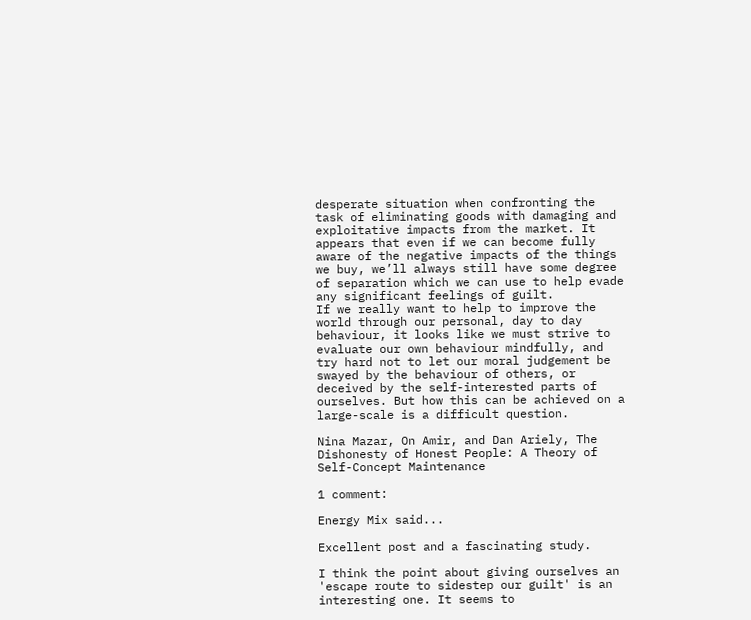desperate situation when confronting the task of eliminating goods with damaging and exploitative impacts from the market. It appears that even if we can become fully aware of the negative impacts of the things we buy, we’ll always still have some degree of separation which we can use to help evade any significant feelings of guilt.
If we really want to help to improve the world through our personal, day to day behaviour, it looks like we must strive to evaluate our own behaviour mindfully, and try hard not to let our moral judgement be swayed by the behaviour of others, or deceived by the self-interested parts of ourselves. But how this can be achieved on a large-scale is a difficult question.

Nina Mazar, On Amir, and Dan Ariely, The Dishonesty of Honest People: A Theory of Self-Concept Maintenance

1 comment:

Energy Mix said...

Excellent post and a fascinating study.

I think the point about giving ourselves an 'escape route to sidestep our guilt' is an interesting one. It seems to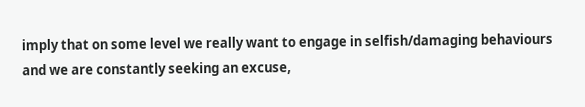imply that on some level we really want to engage in selfish/damaging behaviours and we are constantly seeking an excuse,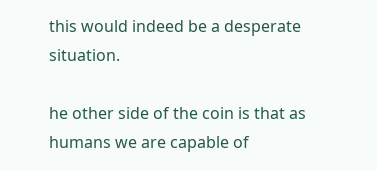this would indeed be a desperate situation.

he other side of the coin is that as humans we are capable of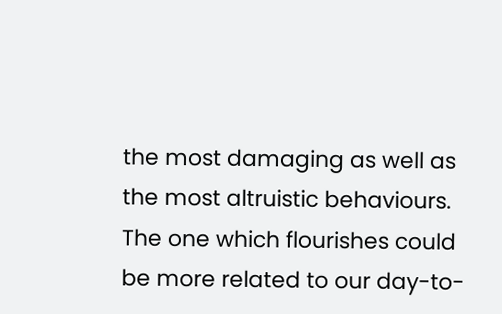the most damaging as well as the most altruistic behaviours. The one which flourishes could be more related to our day-to-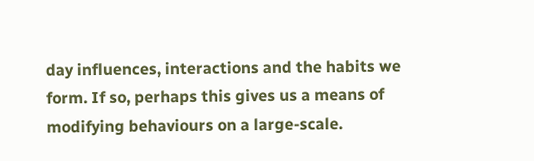day influences, interactions and the habits we form. If so, perhaps this gives us a means of modifying behaviours on a large-scale.